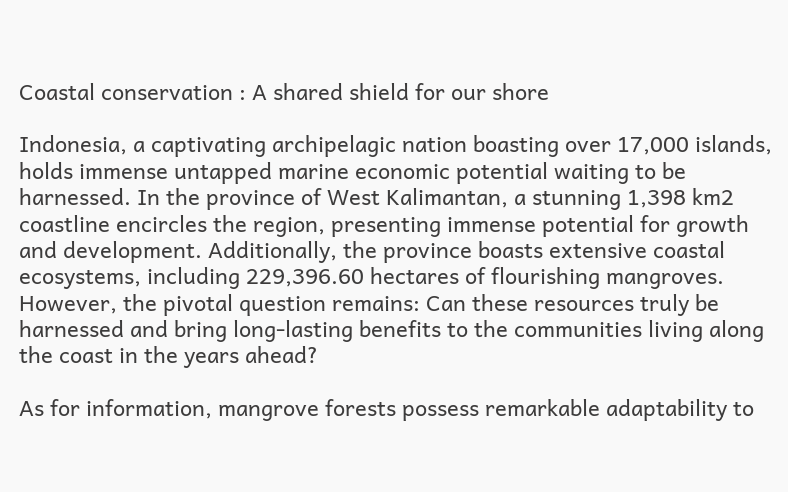Coastal conservation : A shared shield for our shore

Indonesia, a captivating archipelagic nation boasting over 17,000 islands, holds immense untapped marine economic potential waiting to be harnessed. In the province of West Kalimantan, a stunning 1,398 km2 coastline encircles the region, presenting immense potential for growth and development. Additionally, the province boasts extensive coastal ecosystems, including 229,396.60 hectares of flourishing mangroves. However, the pivotal question remains: Can these resources truly be harnessed and bring long-lasting benefits to the communities living along the coast in the years ahead?

As for information, mangrove forests possess remarkable adaptability to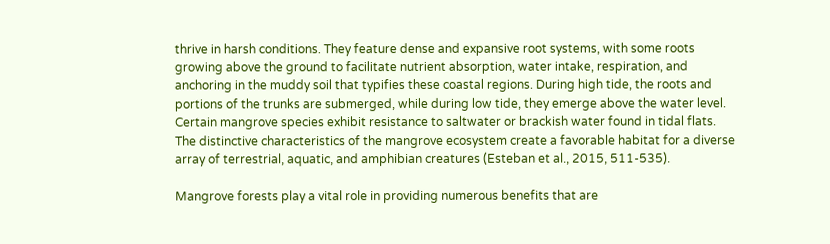thrive in harsh conditions. They feature dense and expansive root systems, with some roots growing above the ground to facilitate nutrient absorption, water intake, respiration, and anchoring in the muddy soil that typifies these coastal regions. During high tide, the roots and portions of the trunks are submerged, while during low tide, they emerge above the water level. Certain mangrove species exhibit resistance to saltwater or brackish water found in tidal flats. The distinctive characteristics of the mangrove ecosystem create a favorable habitat for a diverse array of terrestrial, aquatic, and amphibian creatures (Esteban et al., 2015, 511-535).

Mangrove forests play a vital role in providing numerous benefits that are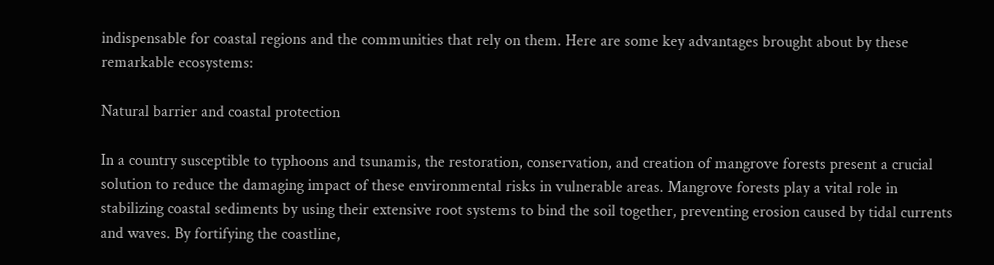indispensable for coastal regions and the communities that rely on them. Here are some key advantages brought about by these remarkable ecosystems:

Natural barrier and coastal protection

In a country susceptible to typhoons and tsunamis, the restoration, conservation, and creation of mangrove forests present a crucial solution to reduce the damaging impact of these environmental risks in vulnerable areas. Mangrove forests play a vital role in stabilizing coastal sediments by using their extensive root systems to bind the soil together, preventing erosion caused by tidal currents and waves. By fortifying the coastline,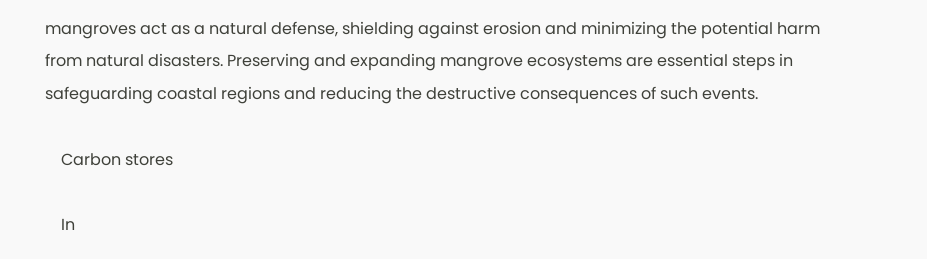mangroves act as a natural defense, shielding against erosion and minimizing the potential harm from natural disasters. Preserving and expanding mangrove ecosystems are essential steps in safeguarding coastal regions and reducing the destructive consequences of such events.

    Carbon stores

    In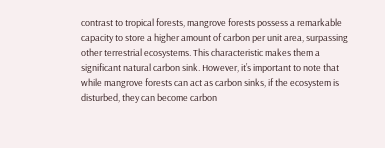contrast to tropical forests, mangrove forests possess a remarkable capacity to store a higher amount of carbon per unit area, surpassing other terrestrial ecosystems. This characteristic makes them a significant natural carbon sink. However, it’s important to note that while mangrove forests can act as carbon sinks, if the ecosystem is disturbed, they can become carbon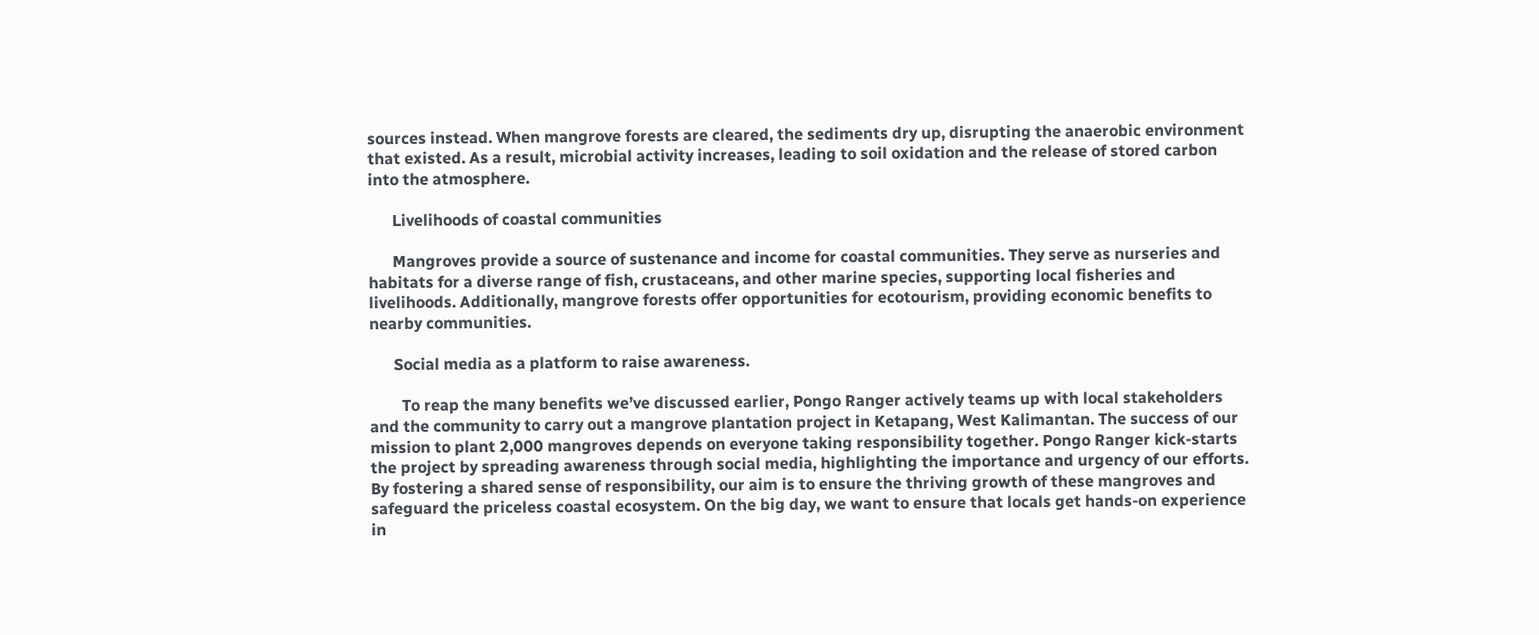sources instead. When mangrove forests are cleared, the sediments dry up, disrupting the anaerobic environment that existed. As a result, microbial activity increases, leading to soil oxidation and the release of stored carbon into the atmosphere.

      Livelihoods of coastal communities

      Mangroves provide a source of sustenance and income for coastal communities. They serve as nurseries and habitats for a diverse range of fish, crustaceans, and other marine species, supporting local fisheries and livelihoods. Additionally, mangrove forests offer opportunities for ecotourism, providing economic benefits to nearby communities.

      Social media as a platform to raise awareness.

        To reap the many benefits we’ve discussed earlier, Pongo Ranger actively teams up with local stakeholders and the community to carry out a mangrove plantation project in Ketapang, West Kalimantan. The success of our mission to plant 2,000 mangroves depends on everyone taking responsibility together. Pongo Ranger kick-starts the project by spreading awareness through social media, highlighting the importance and urgency of our efforts. By fostering a shared sense of responsibility, our aim is to ensure the thriving growth of these mangroves and safeguard the priceless coastal ecosystem. On the big day, we want to ensure that locals get hands-on experience in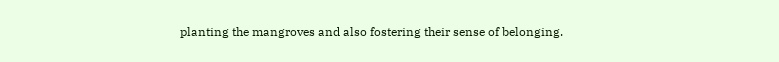planting the mangroves and also fostering their sense of belonging.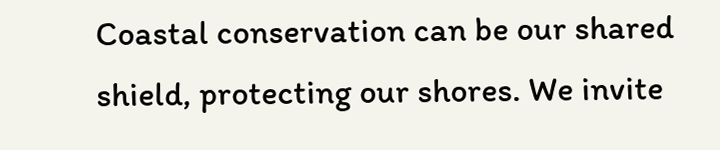Coastal conservation can be our shared shield, protecting our shores. We invite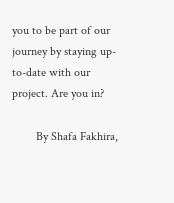you to be part of our journey by staying up-to-date with our project. Are you in?

        By Shafa Fakhira,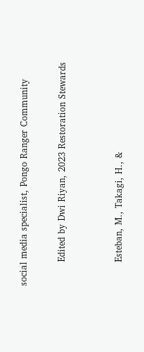social media specialist, Pongo Ranger Community

        Edited by Dwi Riyan, 2023 Restoration Stewards


        Esteban, M., Takagi, H., &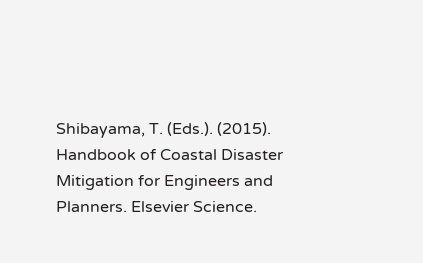Shibayama, T. (Eds.). (2015). Handbook of Coastal Disaster Mitigation for Engineers and Planners. Elsevier Science.